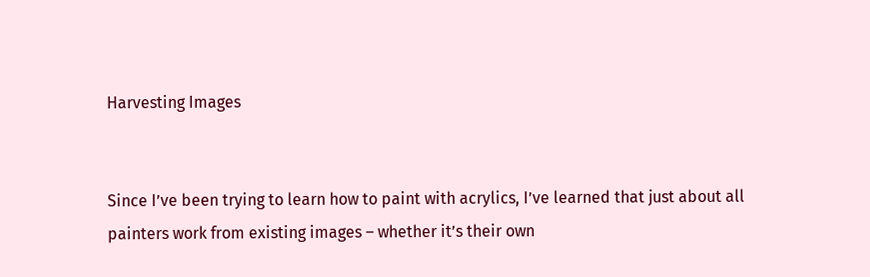Harvesting Images


Since I’ve been trying to learn how to paint with acrylics, I’ve learned that just about all painters work from existing images – whether it’s their own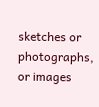sketches or photographs, or images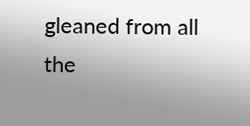gleaned from all the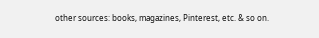other sources: books, magazines, Pinterest, etc. & so on.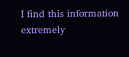I find this information extremely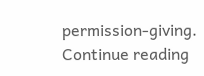permission-giving. Continue reading